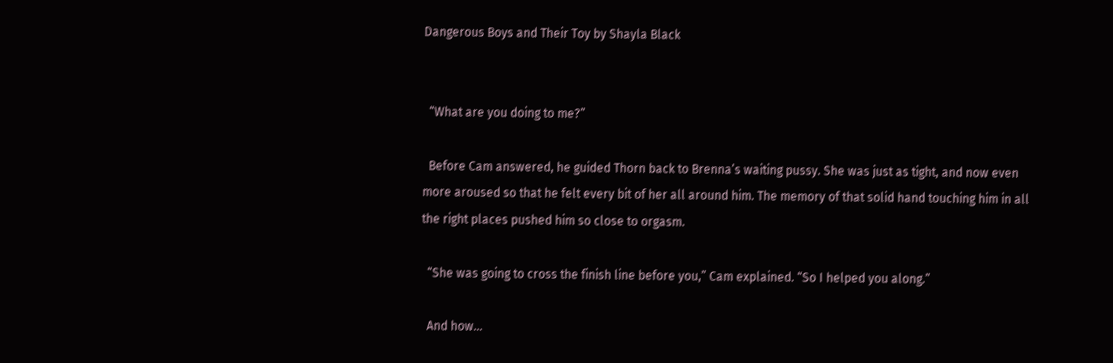Dangerous Boys and Their Toy by Shayla Black


  “What are you doing to me?”

  Before Cam answered, he guided Thorn back to Brenna’s waiting pussy. She was just as tight, and now even more aroused so that he felt every bit of her all around him. The memory of that solid hand touching him in all the right places pushed him so close to orgasm.

  “She was going to cross the finish line before you,” Cam explained. “So I helped you along.”

  And how…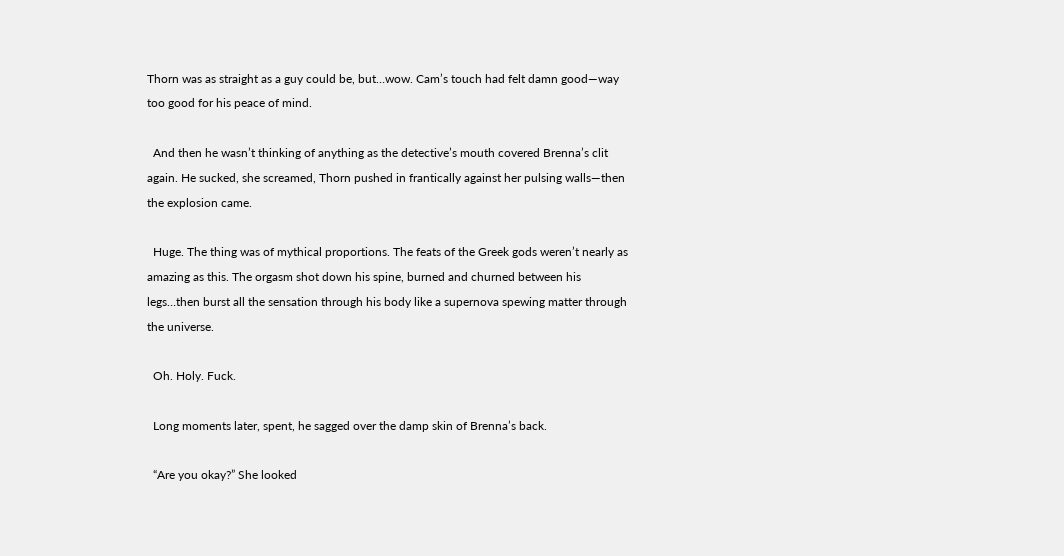Thorn was as straight as a guy could be, but…wow. Cam’s touch had felt damn good—way too good for his peace of mind.

  And then he wasn’t thinking of anything as the detective’s mouth covered Brenna’s clit again. He sucked, she screamed, Thorn pushed in frantically against her pulsing walls—then the explosion came.

  Huge. The thing was of mythical proportions. The feats of the Greek gods weren’t nearly as amazing as this. The orgasm shot down his spine, burned and churned between his legs…then burst all the sensation through his body like a supernova spewing matter through the universe.

  Oh. Holy. Fuck.

  Long moments later, spent, he sagged over the damp skin of Brenna’s back.

  “Are you okay?” She looked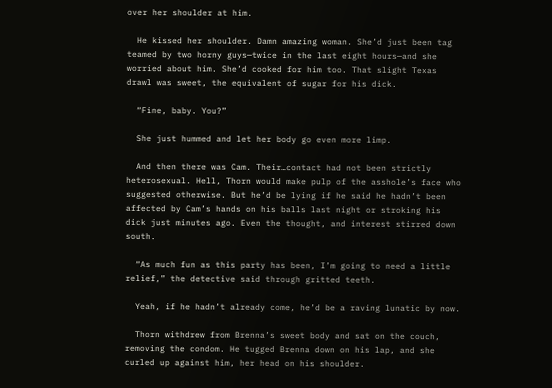over her shoulder at him.

  He kissed her shoulder. Damn amazing woman. She’d just been tag teamed by two horny guys—twice in the last eight hours—and she worried about him. She’d cooked for him too. That slight Texas drawl was sweet, the equivalent of sugar for his dick.

  “Fine, baby. You?”

  She just hummed and let her body go even more limp.

  And then there was Cam. Their…contact had not been strictly heterosexual. Hell, Thorn would make pulp of the asshole’s face who suggested otherwise. But he’d be lying if he said he hadn’t been affected by Cam’s hands on his balls last night or stroking his dick just minutes ago. Even the thought, and interest stirred down south.

  “As much fun as this party has been, I’m going to need a little relief,” the detective said through gritted teeth.

  Yeah, if he hadn’t already come, he’d be a raving lunatic by now.

  Thorn withdrew from Brenna’s sweet body and sat on the couch, removing the condom. He tugged Brenna down on his lap, and she curled up against him, her head on his shoulder.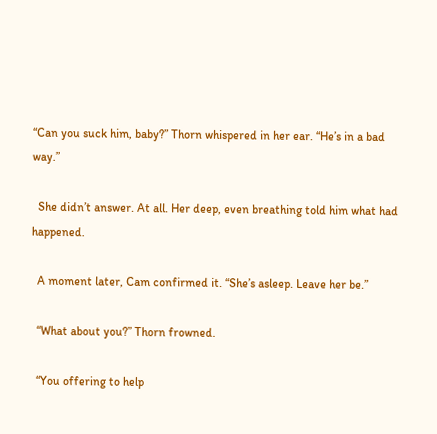“Can you suck him, baby?” Thorn whispered in her ear. “He’s in a bad way.”

  She didn’t answer. At all. Her deep, even breathing told him what had happened.

  A moment later, Cam confirmed it. “She’s asleep. Leave her be.”

  “What about you?” Thorn frowned.

  “You offering to help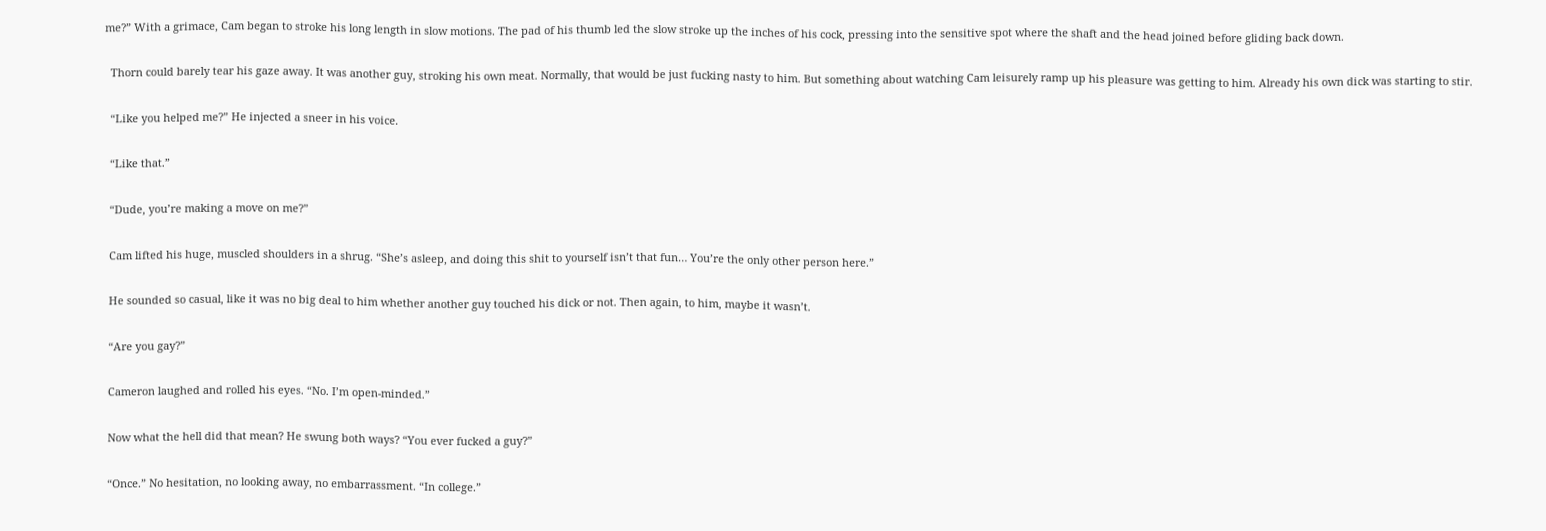me?” With a grimace, Cam began to stroke his long length in slow motions. The pad of his thumb led the slow stroke up the inches of his cock, pressing into the sensitive spot where the shaft and the head joined before gliding back down.

  Thorn could barely tear his gaze away. It was another guy, stroking his own meat. Normally, that would be just fucking nasty to him. But something about watching Cam leisurely ramp up his pleasure was getting to him. Already his own dick was starting to stir.

  “Like you helped me?” He injected a sneer in his voice.

  “Like that.”

  “Dude, you’re making a move on me?”

  Cam lifted his huge, muscled shoulders in a shrug. “She’s asleep, and doing this shit to yourself isn’t that fun… You’re the only other person here.”

  He sounded so casual, like it was no big deal to him whether another guy touched his dick or not. Then again, to him, maybe it wasn’t.

  “Are you gay?”

  Cameron laughed and rolled his eyes. “No. I’m open-minded.”

  Now what the hell did that mean? He swung both ways? “You ever fucked a guy?”

  “Once.” No hesitation, no looking away, no embarrassment. “In college.”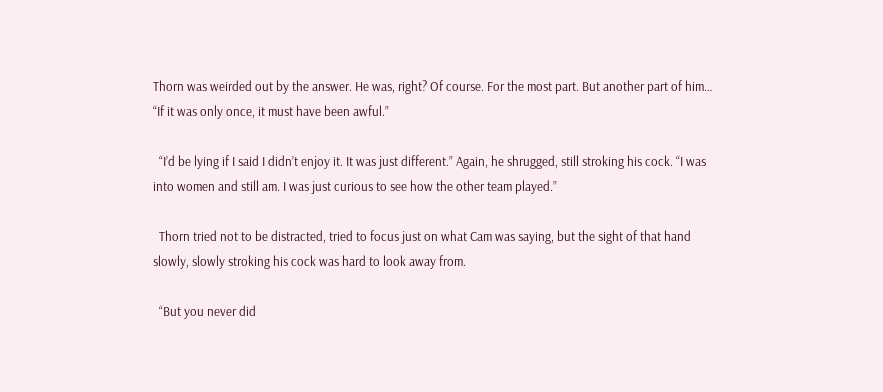Thorn was weirded out by the answer. He was, right? Of course. For the most part. But another part of him… “If it was only once, it must have been awful.”

  “I’d be lying if I said I didn’t enjoy it. It was just different.” Again, he shrugged, still stroking his cock. “I was into women and still am. I was just curious to see how the other team played.”

  Thorn tried not to be distracted, tried to focus just on what Cam was saying, but the sight of that hand slowly, slowly stroking his cock was hard to look away from.

  “But you never did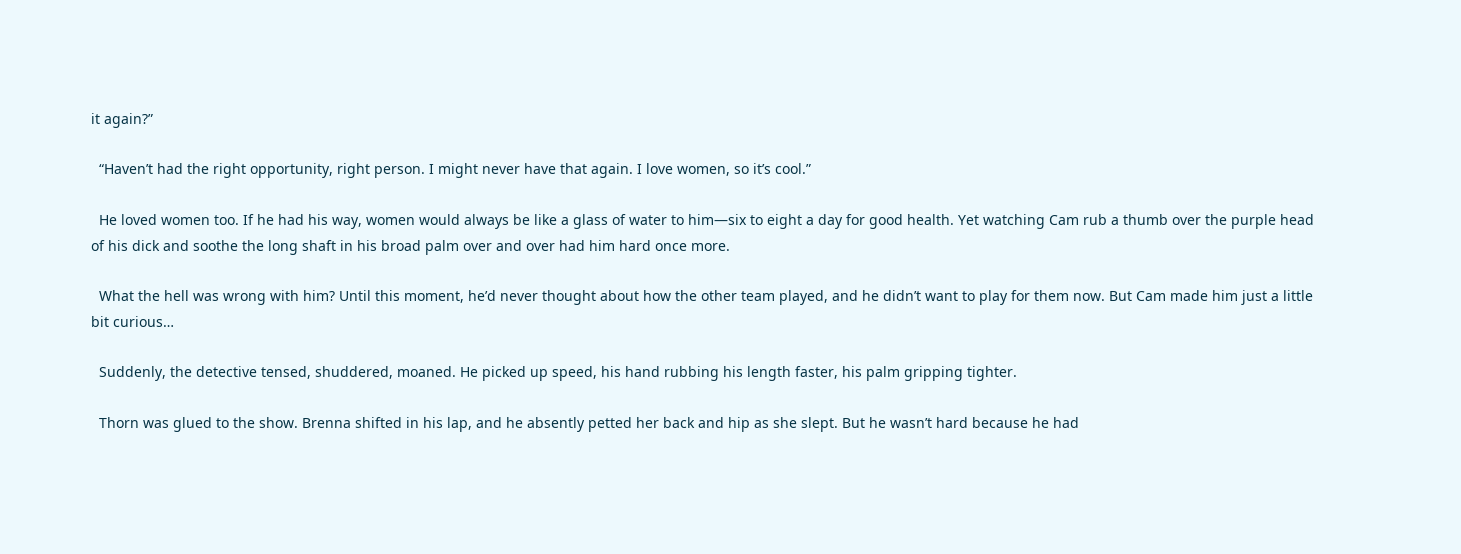it again?”

  “Haven’t had the right opportunity, right person. I might never have that again. I love women, so it’s cool.”

  He loved women too. If he had his way, women would always be like a glass of water to him—six to eight a day for good health. Yet watching Cam rub a thumb over the purple head of his dick and soothe the long shaft in his broad palm over and over had him hard once more.

  What the hell was wrong with him? Until this moment, he’d never thought about how the other team played, and he didn’t want to play for them now. But Cam made him just a little bit curious…

  Suddenly, the detective tensed, shuddered, moaned. He picked up speed, his hand rubbing his length faster, his palm gripping tighter.

  Thorn was glued to the show. Brenna shifted in his lap, and he absently petted her back and hip as she slept. But he wasn’t hard because he had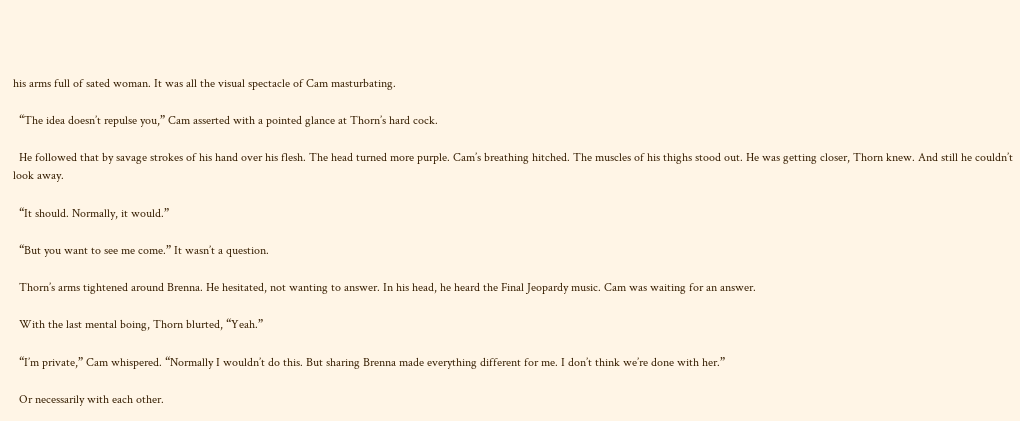his arms full of sated woman. It was all the visual spectacle of Cam masturbating.

  “The idea doesn’t repulse you,” Cam asserted with a pointed glance at Thorn’s hard cock.

  He followed that by savage strokes of his hand over his flesh. The head turned more purple. Cam’s breathing hitched. The muscles of his thighs stood out. He was getting closer, Thorn knew. And still he couldn’t look away.

  “It should. Normally, it would.”

  “But you want to see me come.” It wasn’t a question.

  Thorn’s arms tightened around Brenna. He hesitated, not wanting to answer. In his head, he heard the Final Jeopardy music. Cam was waiting for an answer.

  With the last mental boing, Thorn blurted, “Yeah.”

  “I’m private,” Cam whispered. “Normally I wouldn’t do this. But sharing Brenna made everything different for me. I don’t think we’re done with her.”

  Or necessarily with each other.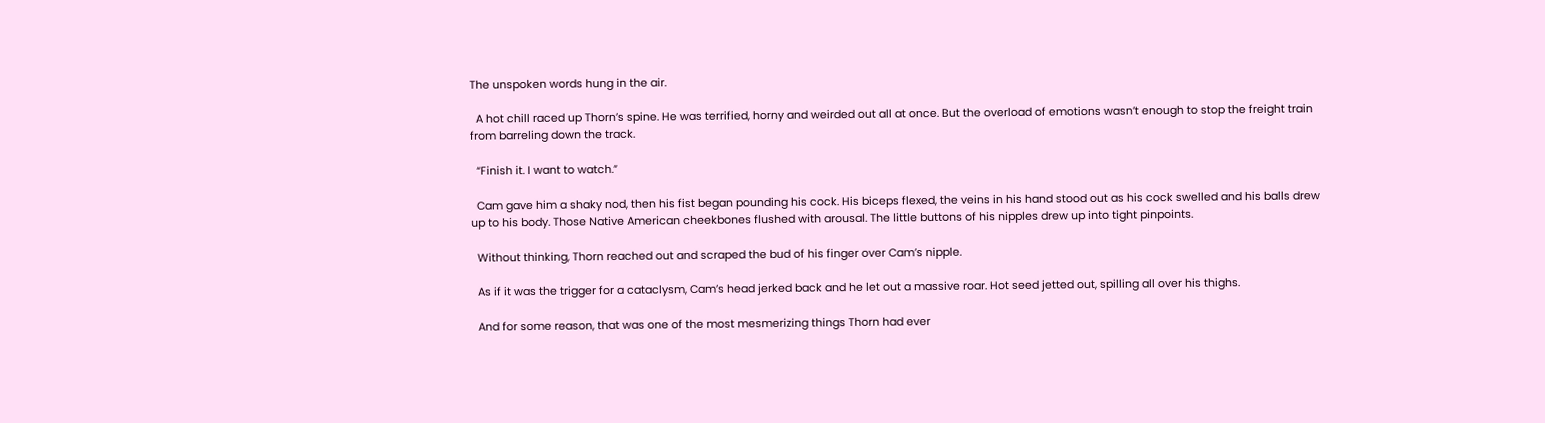The unspoken words hung in the air.

  A hot chill raced up Thorn’s spine. He was terrified, horny and weirded out all at once. But the overload of emotions wasn’t enough to stop the freight train from barreling down the track.

  “Finish it. I want to watch.”

  Cam gave him a shaky nod, then his fist began pounding his cock. His biceps flexed, the veins in his hand stood out as his cock swelled and his balls drew up to his body. Those Native American cheekbones flushed with arousal. The little buttons of his nipples drew up into tight pinpoints.

  Without thinking, Thorn reached out and scraped the bud of his finger over Cam’s nipple.

  As if it was the trigger for a cataclysm, Cam’s head jerked back and he let out a massive roar. Hot seed jetted out, spilling all over his thighs.

  And for some reason, that was one of the most mesmerizing things Thorn had ever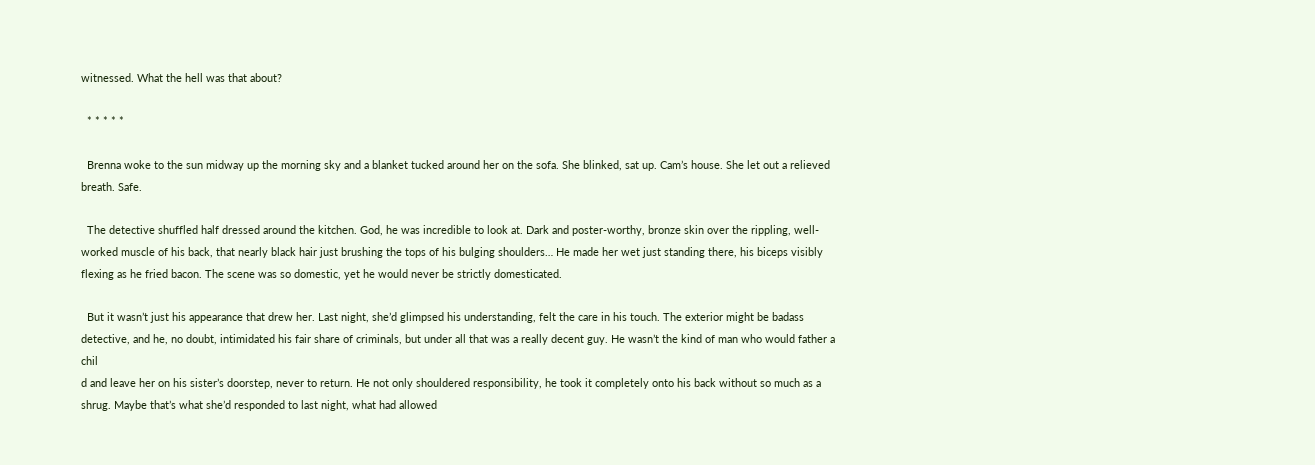witnessed. What the hell was that about?

  * * * * *

  Brenna woke to the sun midway up the morning sky and a blanket tucked around her on the sofa. She blinked, sat up. Cam’s house. She let out a relieved breath. Safe.

  The detective shuffled half dressed around the kitchen. God, he was incredible to look at. Dark and poster-worthy, bronze skin over the rippling, well-worked muscle of his back, that nearly black hair just brushing the tops of his bulging shoulders… He made her wet just standing there, his biceps visibly flexing as he fried bacon. The scene was so domestic, yet he would never be strictly domesticated.

  But it wasn’t just his appearance that drew her. Last night, she’d glimpsed his understanding, felt the care in his touch. The exterior might be badass detective, and he, no doubt, intimidated his fair share of criminals, but under all that was a really decent guy. He wasn’t the kind of man who would father a chil
d and leave her on his sister’s doorstep, never to return. He not only shouldered responsibility, he took it completely onto his back without so much as a shrug. Maybe that’s what she’d responded to last night, what had allowed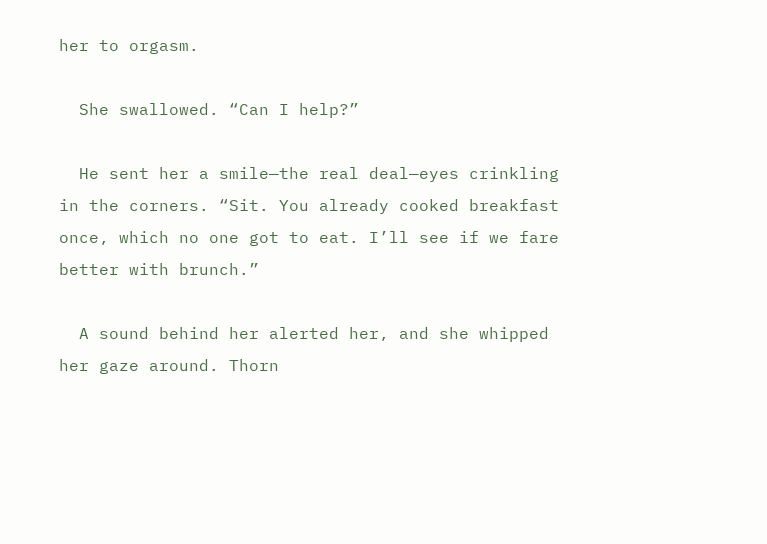her to orgasm.

  She swallowed. “Can I help?”

  He sent her a smile—the real deal—eyes crinkling in the corners. “Sit. You already cooked breakfast once, which no one got to eat. I’ll see if we fare better with brunch.”

  A sound behind her alerted her, and she whipped her gaze around. Thorn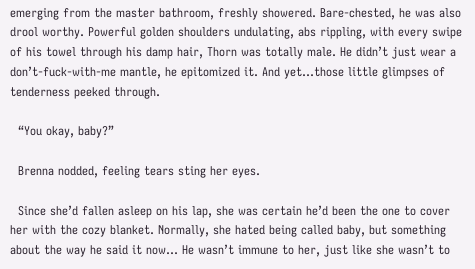emerging from the master bathroom, freshly showered. Bare-chested, he was also drool worthy. Powerful golden shoulders undulating, abs rippling, with every swipe of his towel through his damp hair, Thorn was totally male. He didn’t just wear a don’t-fuck-with-me mantle, he epitomized it. And yet…those little glimpses of tenderness peeked through.

  “You okay, baby?”

  Brenna nodded, feeling tears sting her eyes.

  Since she’d fallen asleep on his lap, she was certain he’d been the one to cover her with the cozy blanket. Normally, she hated being called baby, but something about the way he said it now… He wasn’t immune to her, just like she wasn’t to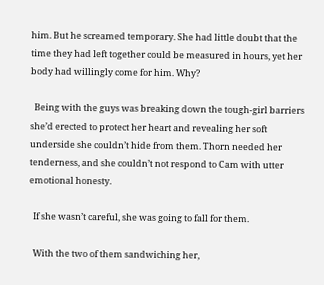him. But he screamed temporary. She had little doubt that the time they had left together could be measured in hours, yet her body had willingly come for him. Why?

  Being with the guys was breaking down the tough-girl barriers she’d erected to protect her heart and revealing her soft underside she couldn’t hide from them. Thorn needed her tenderness, and she couldn’t not respond to Cam with utter emotional honesty.

  If she wasn’t careful, she was going to fall for them.

  With the two of them sandwiching her,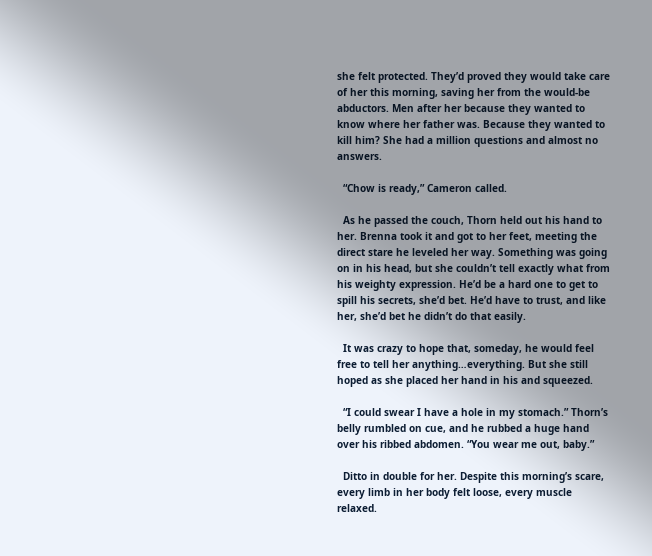she felt protected. They’d proved they would take care of her this morning, saving her from the would-be abductors. Men after her because they wanted to know where her father was. Because they wanted to kill him? She had a million questions and almost no answers.

  “Chow is ready,” Cameron called.

  As he passed the couch, Thorn held out his hand to her. Brenna took it and got to her feet, meeting the direct stare he leveled her way. Something was going on in his head, but she couldn’t tell exactly what from his weighty expression. He’d be a hard one to get to spill his secrets, she’d bet. He’d have to trust, and like her, she’d bet he didn’t do that easily.

  It was crazy to hope that, someday, he would feel free to tell her anything…everything. But she still hoped as she placed her hand in his and squeezed.

  “I could swear I have a hole in my stomach.” Thorn’s belly rumbled on cue, and he rubbed a huge hand over his ribbed abdomen. “You wear me out, baby.”

  Ditto in double for her. Despite this morning’s scare, every limb in her body felt loose, every muscle relaxed.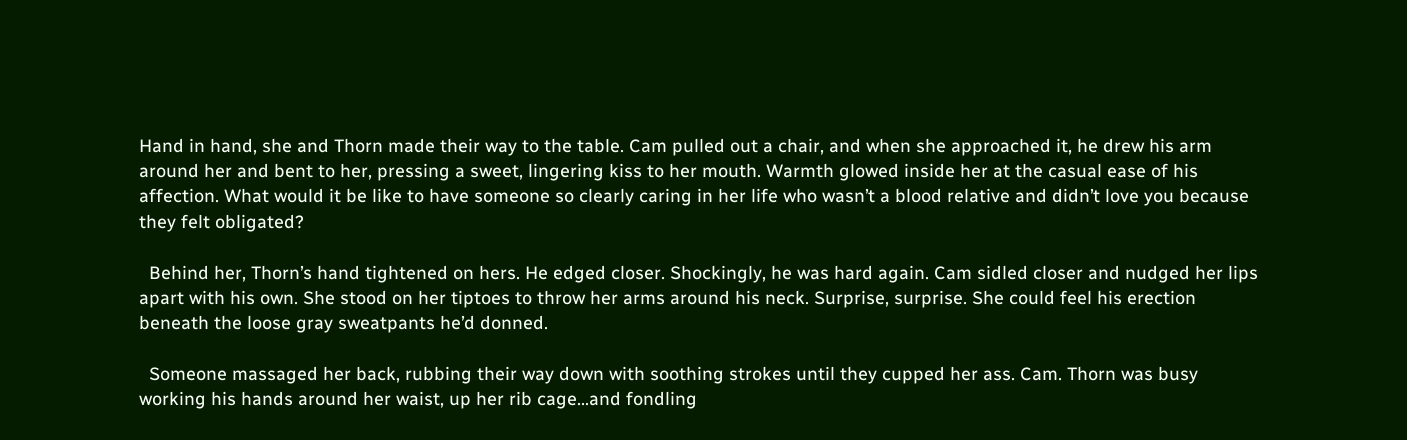Hand in hand, she and Thorn made their way to the table. Cam pulled out a chair, and when she approached it, he drew his arm around her and bent to her, pressing a sweet, lingering kiss to her mouth. Warmth glowed inside her at the casual ease of his affection. What would it be like to have someone so clearly caring in her life who wasn’t a blood relative and didn’t love you because they felt obligated?

  Behind her, Thorn’s hand tightened on hers. He edged closer. Shockingly, he was hard again. Cam sidled closer and nudged her lips apart with his own. She stood on her tiptoes to throw her arms around his neck. Surprise, surprise. She could feel his erection beneath the loose gray sweatpants he’d donned.

  Someone massaged her back, rubbing their way down with soothing strokes until they cupped her ass. Cam. Thorn was busy working his hands around her waist, up her rib cage…and fondling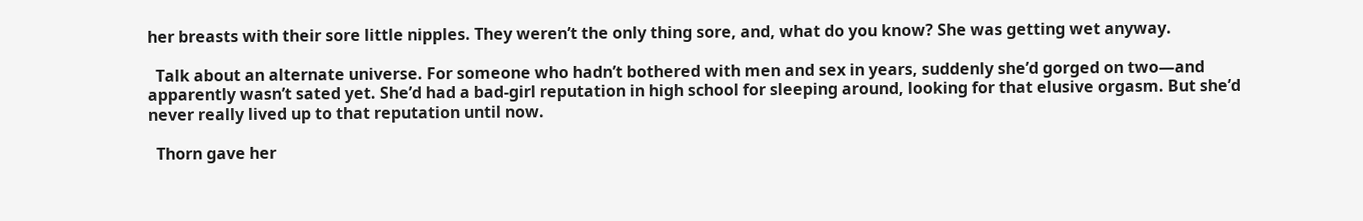her breasts with their sore little nipples. They weren’t the only thing sore, and, what do you know? She was getting wet anyway.

  Talk about an alternate universe. For someone who hadn’t bothered with men and sex in years, suddenly she’d gorged on two—and apparently wasn’t sated yet. She’d had a bad-girl reputation in high school for sleeping around, looking for that elusive orgasm. But she’d never really lived up to that reputation until now.

  Thorn gave her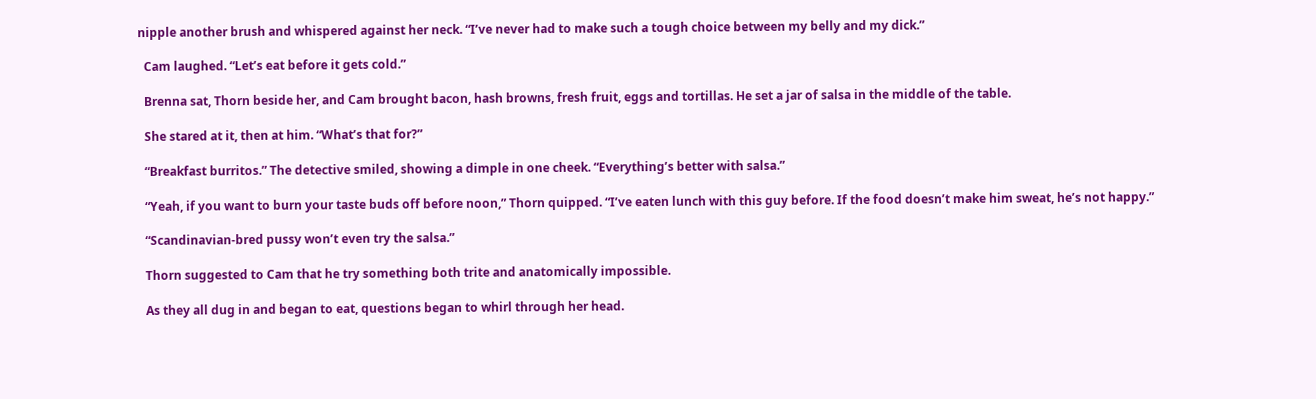nipple another brush and whispered against her neck. “I’ve never had to make such a tough choice between my belly and my dick.”

  Cam laughed. “Let’s eat before it gets cold.”

  Brenna sat, Thorn beside her, and Cam brought bacon, hash browns, fresh fruit, eggs and tortillas. He set a jar of salsa in the middle of the table.

  She stared at it, then at him. “What’s that for?”

  “Breakfast burritos.” The detective smiled, showing a dimple in one cheek. “Everything’s better with salsa.”

  “Yeah, if you want to burn your taste buds off before noon,” Thorn quipped. “I’ve eaten lunch with this guy before. If the food doesn’t make him sweat, he’s not happy.”

  “Scandinavian-bred pussy won’t even try the salsa.”

  Thorn suggested to Cam that he try something both trite and anatomically impossible.

  As they all dug in and began to eat, questions began to whirl through her head.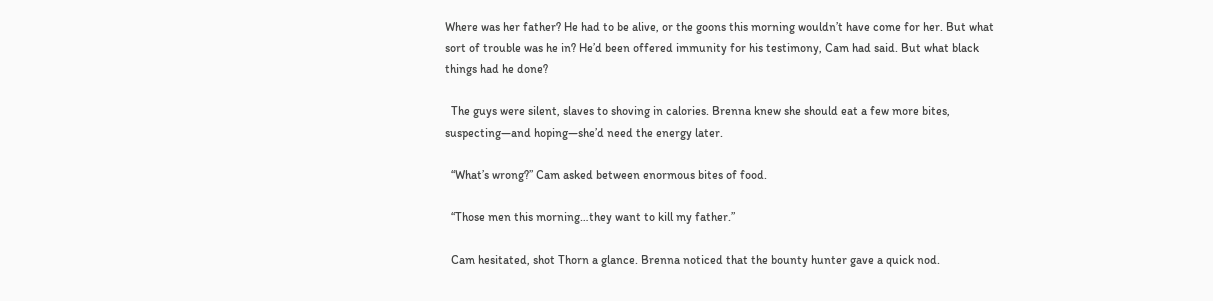Where was her father? He had to be alive, or the goons this morning wouldn’t have come for her. But what sort of trouble was he in? He’d been offered immunity for his testimony, Cam had said. But what black things had he done?

  The guys were silent, slaves to shoving in calories. Brenna knew she should eat a few more bites, suspecting—and hoping—she’d need the energy later.

  “What’s wrong?” Cam asked between enormous bites of food.

  “Those men this morning…they want to kill my father.”

  Cam hesitated, shot Thorn a glance. Brenna noticed that the bounty hunter gave a quick nod.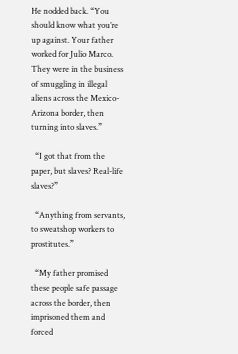He nodded back. “You should know what you’re up against. Your father worked for Julio Marco. They were in the business of smuggling in illegal aliens across the Mexico-Arizona border, then turning into slaves.”

  “I got that from the paper, but slaves? Real-life slaves?”

  “Anything from servants, to sweatshop workers to prostitutes.”

  “My father promised these people safe passage across the border, then imprisoned them and forced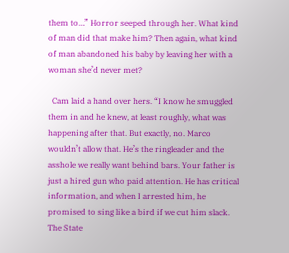them to…” Horror seeped through her. What kind of man did that make him? Then again, what kind of man abandoned his baby by leaving her with a woman she’d never met?

  Cam laid a hand over hers. “I know he smuggled them in and he knew, at least roughly, what was happening after that. But exactly, no. Marco wouldn’t allow that. He’s the ringleader and the asshole we really want behind bars. Your father is just a hired gun who paid attention. He has critical information, and when I arrested him, he promised to sing like a bird if we cut him slack. The State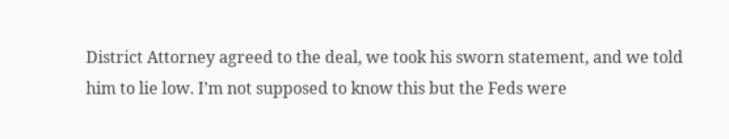District Attorney agreed to the deal, we took his sworn statement, and we told him to lie low. I’m not supposed to know this but the Feds were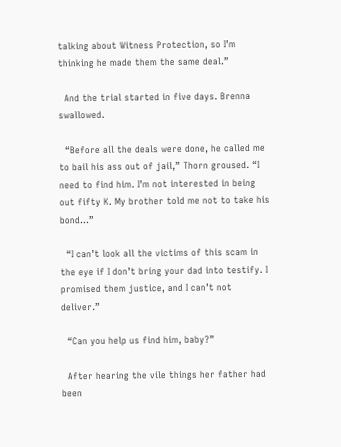talking about Witness Protection, so I’m thinking he made them the same deal.”

  And the trial started in five days. Brenna swallowed.

  “Before all the deals were done, he called me to bail his ass out of jail,” Thorn groused. “I need to find him. I’m not interested in being out fifty K. My brother told me not to take his bond…”

  “I can’t look all the victims of this scam in the eye if I don’t bring your dad into testify. I promised them justice, and I can’t not deliver.”

  “Can you help us find him, baby?”

  After hearing the vile things her father had been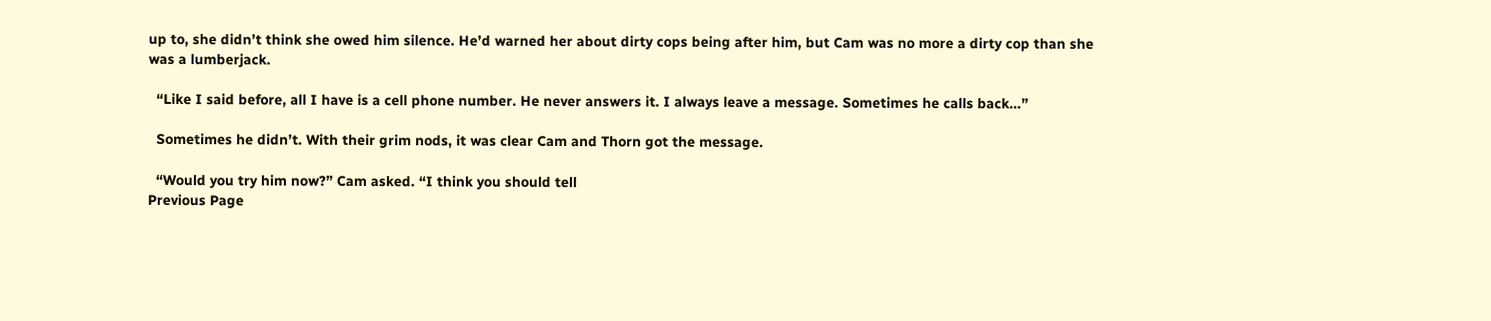up to, she didn’t think she owed him silence. He’d warned her about dirty cops being after him, but Cam was no more a dirty cop than she was a lumberjack.

  “Like I said before, all I have is a cell phone number. He never answers it. I always leave a message. Sometimes he calls back…”

  Sometimes he didn’t. With their grim nods, it was clear Cam and Thorn got the message.

  “Would you try him now?” Cam asked. “I think you should tell
Previous Page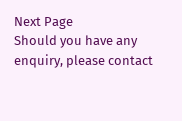Next Page
Should you have any enquiry, please contact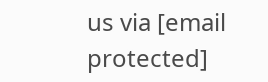us via [email protected]